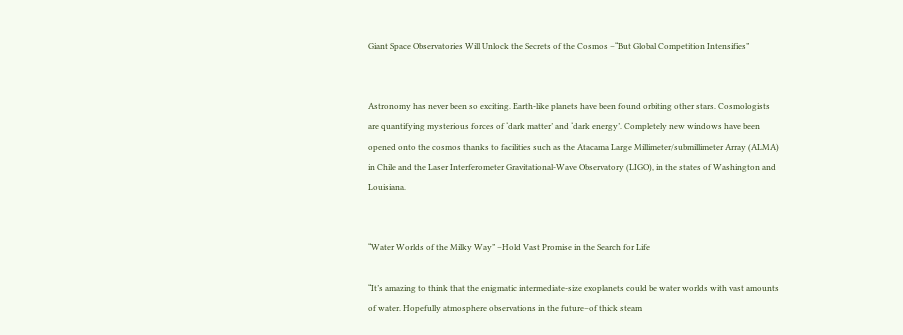Giant Space Observatories Will Unlock the Secrets of the Cosmos –“But Global Competition Intensifies”


Astronomy has never been so exciting. Earth-like planets have been found orbiting other stars. Cosmologists are quantifying mysterious forces of ‘dark matter’ and ‘dark energy’. Completely new windows have been opened onto the cosmos thanks to facilities such as the Atacama Large Millimeter/submillimeter Array (ALMA) in Chile and the Laser Interferometer Gravitational-Wave Observatory (LIGO), in the states of Washington and Louisiana.


“Water Worlds of the Milky Way” –Hold Vast Promise in the Search for Life

“It’s amazing to think that the enigmatic intermediate-size exoplanets could be water worlds with vast amounts of water. Hopefully atmosphere observations in the future–of thick steam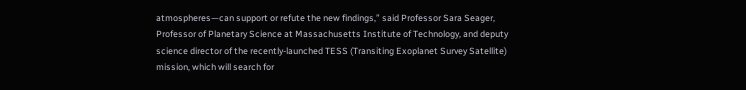atmospheres—can support or refute the new findings,” said Professor Sara Seager, Professor of Planetary Science at Massachusetts Institute of Technology, and deputy science director of the recently-launched TESS (Transiting Exoplanet Survey Satellite) mission, which will search for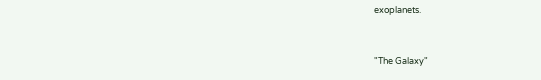exoplanets.


"The Galaxy"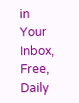in Your Inbox, Free, Daily